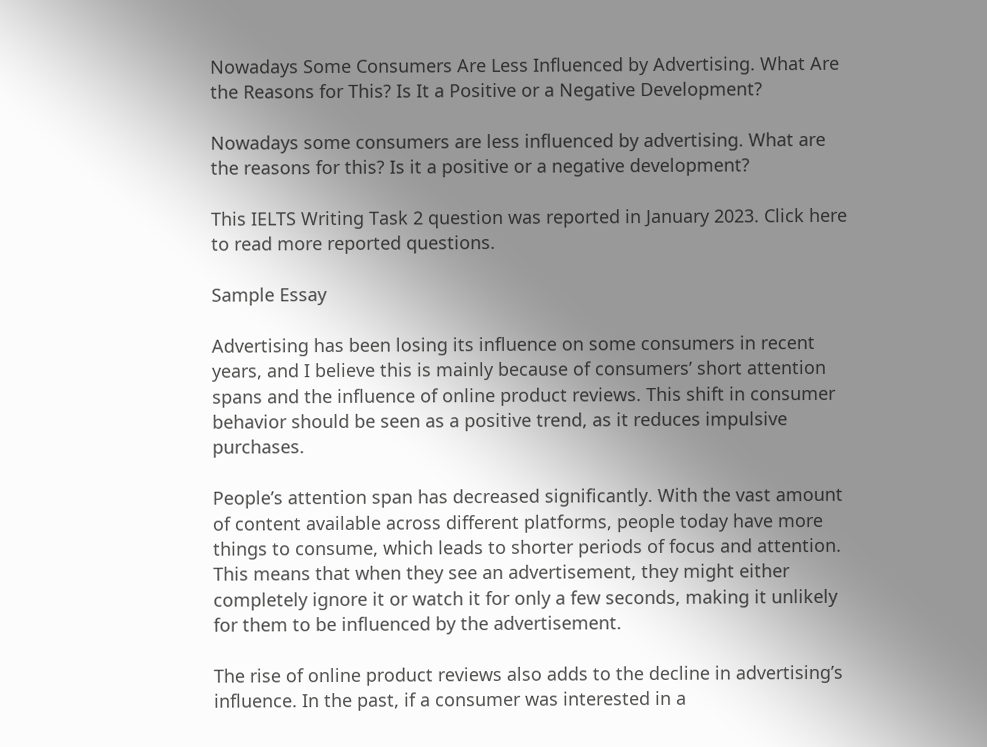Nowadays Some Consumers Are Less Influenced by Advertising. What Are the Reasons for This? Is It a Positive or a Negative Development?

Nowadays some consumers are less influenced by advertising. What are the reasons for this? Is it a positive or a negative development?

This IELTS Writing Task 2 question was reported in January 2023. Click here to read more reported questions.

Sample Essay

Advertising has been losing its influence on some consumers in recent years, and I believe this is mainly because of consumers’ short attention spans and the influence of online product reviews. This shift in consumer behavior should be seen as a positive trend, as it reduces impulsive purchases.

People’s attention span has decreased significantly. With the vast amount of content available across different platforms, people today have more things to consume, which leads to shorter periods of focus and attention. This means that when they see an advertisement, they might either completely ignore it or watch it for only a few seconds, making it unlikely for them to be influenced by the advertisement.

The rise of online product reviews also adds to the decline in advertising’s influence. In the past, if a consumer was interested in a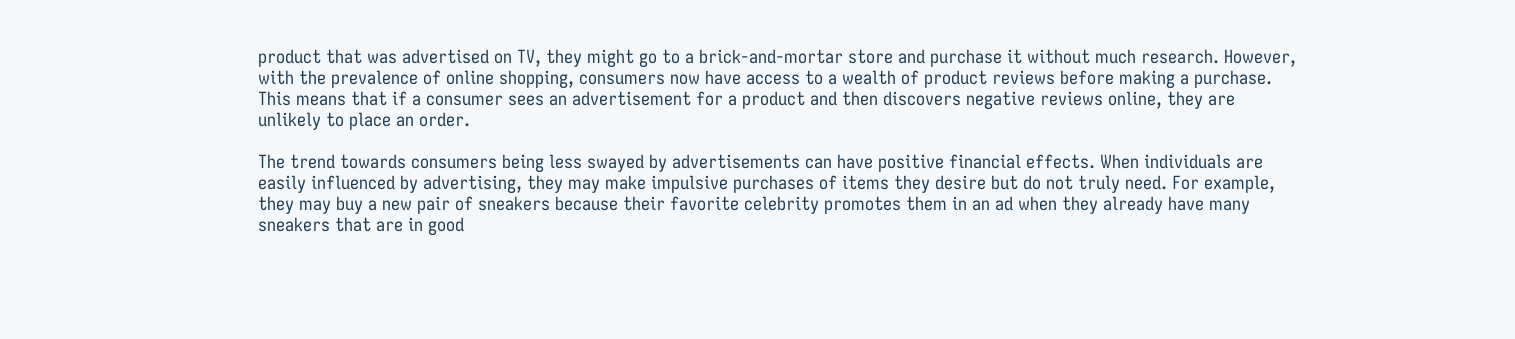product that was advertised on TV, they might go to a brick-and-mortar store and purchase it without much research. However, with the prevalence of online shopping, consumers now have access to a wealth of product reviews before making a purchase. This means that if a consumer sees an advertisement for a product and then discovers negative reviews online, they are unlikely to place an order.

The trend towards consumers being less swayed by advertisements can have positive financial effects. When individuals are easily influenced by advertising, they may make impulsive purchases of items they desire but do not truly need. For example, they may buy a new pair of sneakers because their favorite celebrity promotes them in an ad when they already have many sneakers that are in good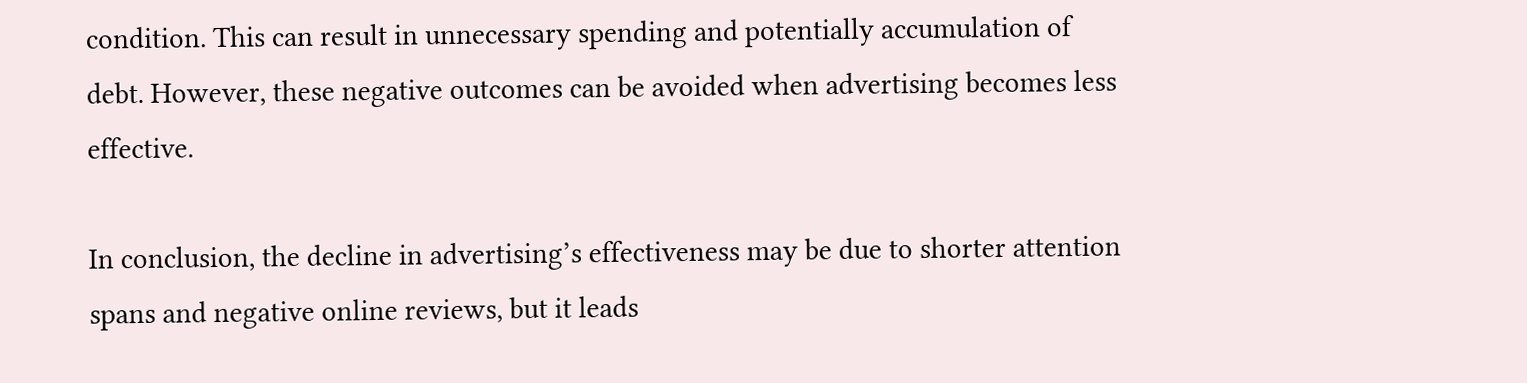condition. This can result in unnecessary spending and potentially accumulation of debt. However, these negative outcomes can be avoided when advertising becomes less effective.

In conclusion, the decline in advertising’s effectiveness may be due to shorter attention spans and negative online reviews, but it leads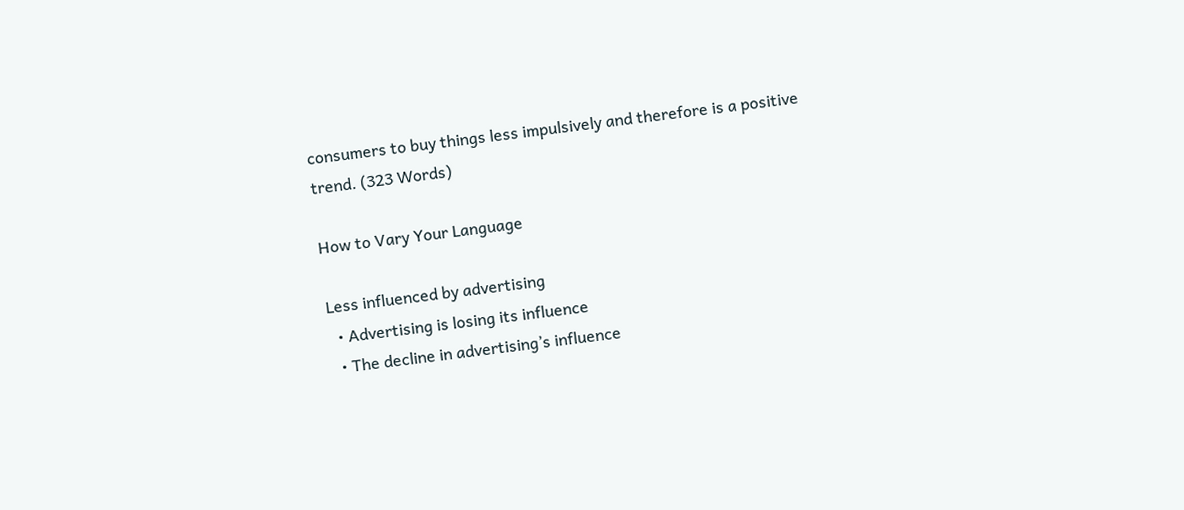consumers to buy things less impulsively and therefore is a positive trend. (323 Words)

How to Vary Your Language

Less influenced by advertising
  • Advertising is losing its influence
  • The decline in advertising’s influence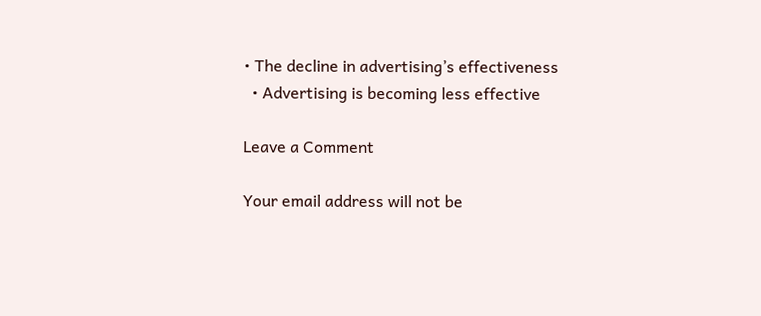• The decline in advertising’s effectiveness
  • Advertising is becoming less effective

Leave a Comment

Your email address will not be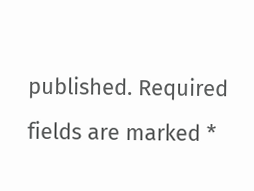published. Required fields are marked *